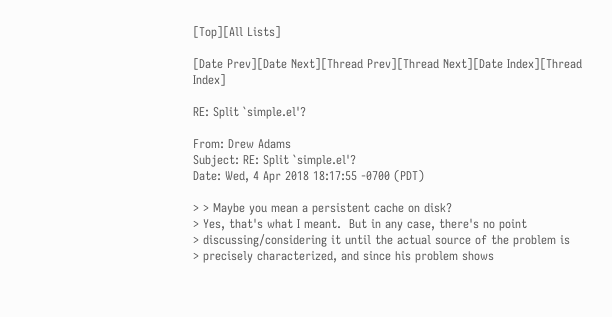[Top][All Lists]

[Date Prev][Date Next][Thread Prev][Thread Next][Date Index][Thread Index]

RE: Split `simple.el'?

From: Drew Adams
Subject: RE: Split `simple.el'?
Date: Wed, 4 Apr 2018 18:17:55 -0700 (PDT)

> > Maybe you mean a persistent cache on disk?
> Yes, that's what I meant.  But in any case, there's no point
> discussing/considering it until the actual source of the problem is
> precisely characterized, and since his problem shows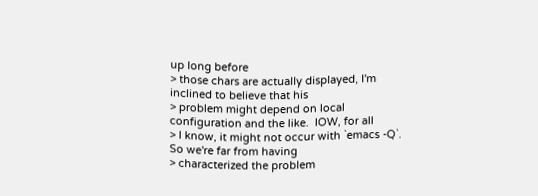up long before
> those chars are actually displayed, I'm inclined to believe that his
> problem might depend on local configuration and the like.  IOW, for all
> I know, it might not occur with `emacs -Q`.  So we're far from having
> characterized the problem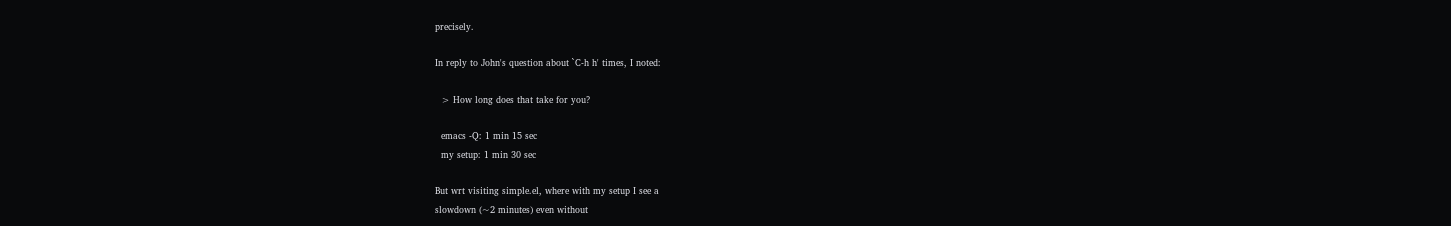precisely.

In reply to John's question about `C-h h' times, I noted:

  > How long does that take for you?

  emacs -Q: 1 min 15 sec
  my setup: 1 min 30 sec

But wrt visiting simple.el, where with my setup I see a
slowdown (~2 minutes) even without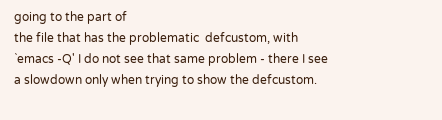going to the part of
the file that has the problematic  defcustom, with
`emacs -Q' I do not see that same problem - there I see
a slowdown only when trying to show the defcustom.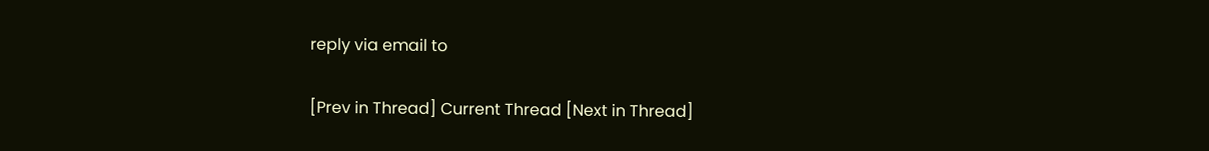reply via email to

[Prev in Thread] Current Thread [Next in Thread]